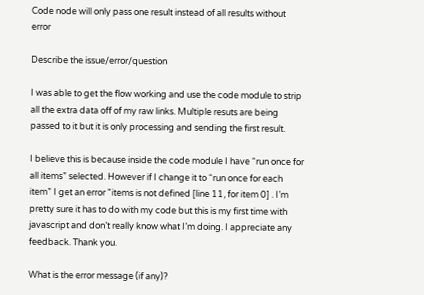Code node will only pass one result instead of all results without error

Describe the issue/error/question

I was able to get the flow working and use the code module to strip all the extra data off of my raw links. Multiple resuts are being passed to it but it is only processing and sending the first result.

I believe this is because inside the code module I have “run once for all items” selected. However if I change it to “run once for each item” I get an error "items is not defined [line 11, for item 0] . I’m pretty sure it has to do with my code but this is my first time with javascript and don’t really know what I’m doing. I appreciate any feedback. Thank you.

What is the error message (if any)?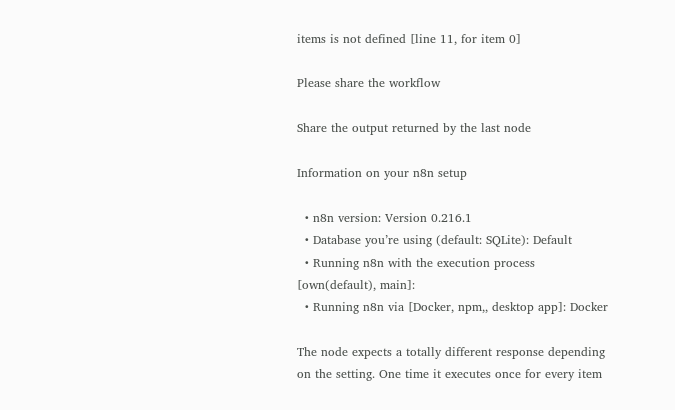items is not defined [line 11, for item 0]

Please share the workflow

Share the output returned by the last node

Information on your n8n setup

  • n8n version: Version 0.216.1
  • Database you’re using (default: SQLite): Default
  • Running n8n with the execution process [own(default), main]:
  • Running n8n via [Docker, npm,, desktop app]: Docker

The node expects a totally different response depending on the setting. One time it executes once for every item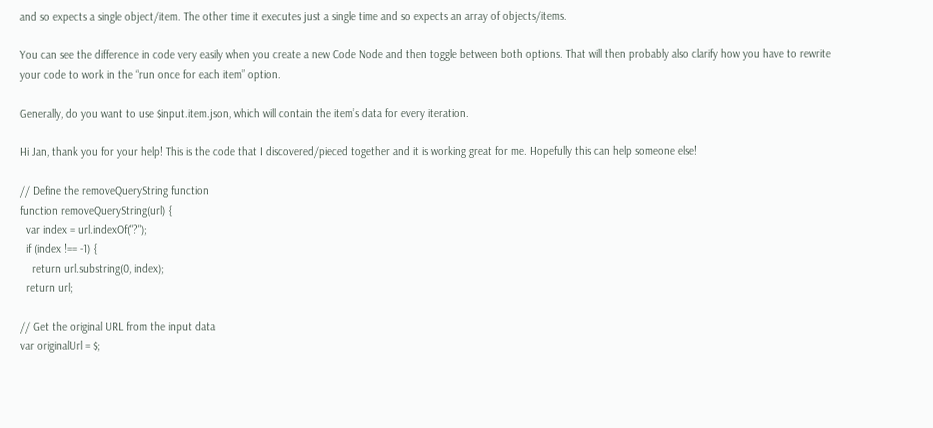and so expects a single object/item. The other time it executes just a single time and so expects an array of objects/items.

You can see the difference in code very easily when you create a new Code Node and then toggle between both options. That will then probably also clarify how you have to rewrite your code to work in the “run once for each item” option.

Generally, do you want to use $input.item.json, which will contain the item’s data for every iteration.

Hi Jan, thank you for your help! This is the code that I discovered/pieced together and it is working great for me. Hopefully this can help someone else!

// Define the removeQueryString function
function removeQueryString(url) {
  var index = url.indexOf("?");
  if (index !== -1) {
    return url.substring(0, index);
  return url;

// Get the original URL from the input data
var originalUrl = $;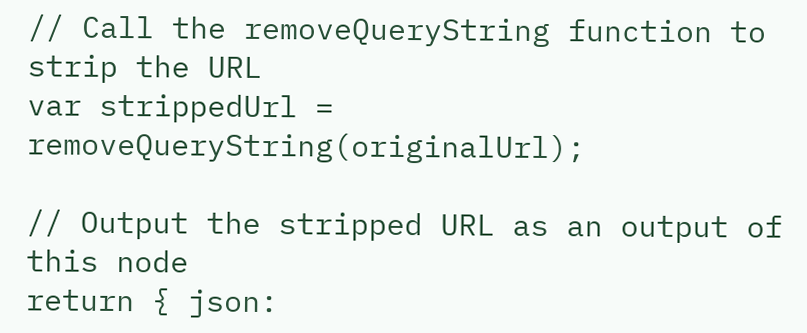// Call the removeQueryString function to strip the URL
var strippedUrl = removeQueryString(originalUrl);

// Output the stripped URL as an output of this node
return { json: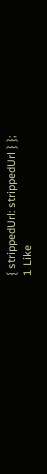{ strippedUrl: strippedUrl } };
1 Like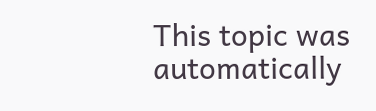This topic was automatically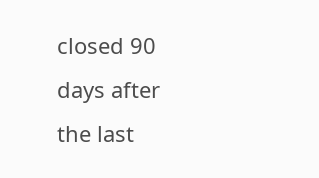closed 90 days after the last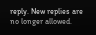reply. New replies are no longer allowed.